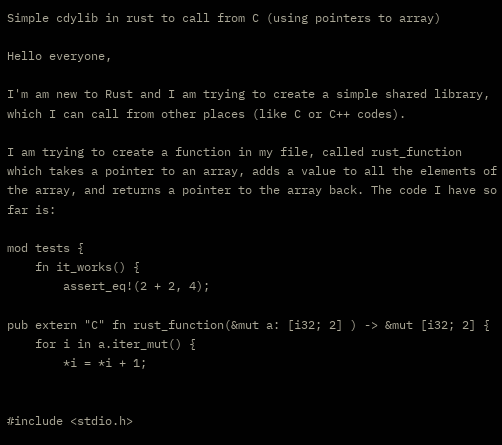Simple cdylib in rust to call from C (using pointers to array)

Hello everyone,

I'm am new to Rust and I am trying to create a simple shared library, which I can call from other places (like C or C++ codes).

I am trying to create a function in my file, called rust_function which takes a pointer to an array, adds a value to all the elements of the array, and returns a pointer to the array back. The code I have so far is:

mod tests {
    fn it_works() {
        assert_eq!(2 + 2, 4);

pub extern "C" fn rust_function(&mut a: [i32; 2] ) -> &mut [i32; 2] {
    for i in a.iter_mut() {
        *i = *i + 1;


#include <stdio.h>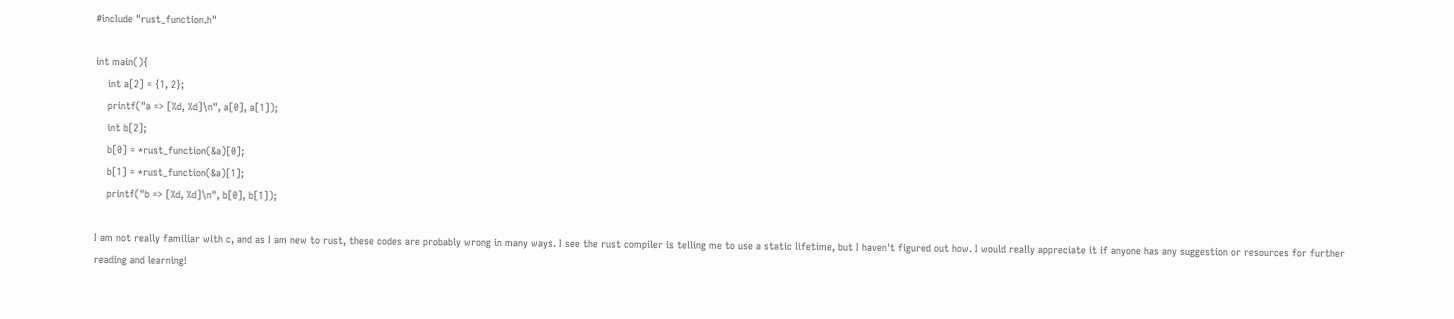#include "rust_function.h"

int main(){
    int a[2] = {1, 2};
    printf("a => [%d, %d]\n", a[0], a[1]);
    int b[2];
    b[0] = *rust_function(&a)[0];
    b[1] = *rust_function(&a)[1];
    printf("b => [%d, %d]\n", b[0], b[1]);

I am not really familiar with c, and as I am new to rust, these codes are probably wrong in many ways. I see the rust compiler is telling me to use a static lifetime, but I haven't figured out how. I would really appreciate it if anyone has any suggestion or resources for further reading and learning!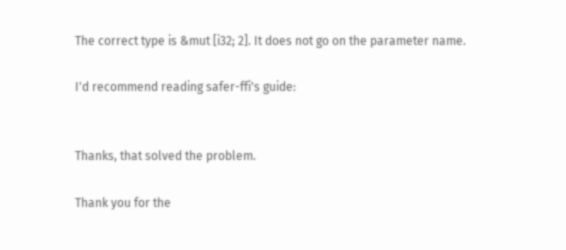The correct type is &mut [i32; 2]. It does not go on the parameter name.

I'd recommend reading safer-ffi's guide:


Thanks, that solved the problem.

Thank you for the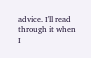advice. I'll read through it when I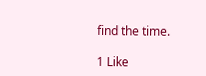find the time.

1 Like